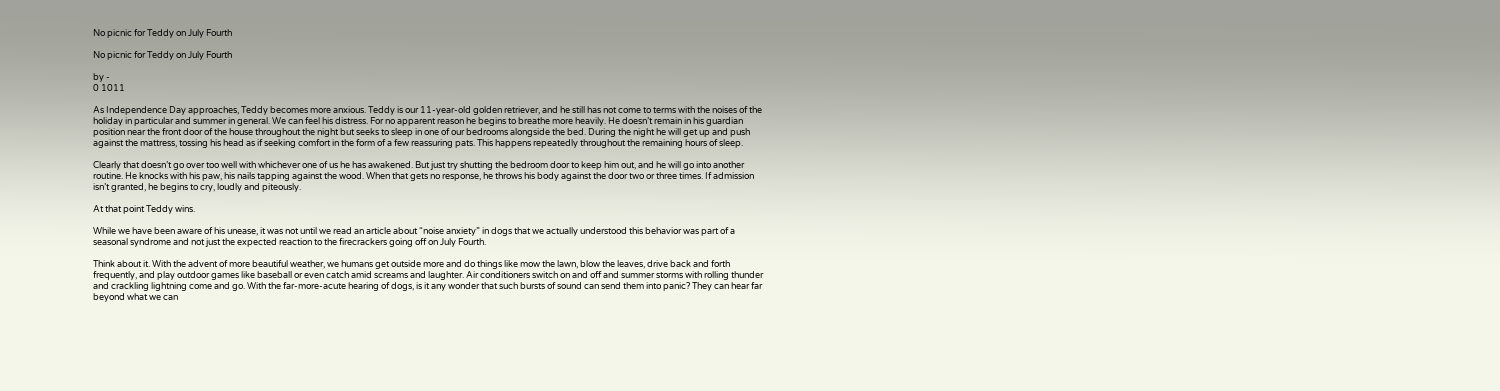No picnic for Teddy on July Fourth

No picnic for Teddy on July Fourth

by -
0 1011

As Independence Day approaches, Teddy becomes more anxious. Teddy is our 11-year-old golden retriever, and he still has not come to terms with the noises of the holiday in particular and summer in general. We can feel his distress. For no apparent reason he begins to breathe more heavily. He doesn’t remain in his guardian position near the front door of the house throughout the night but seeks to sleep in one of our bedrooms alongside the bed. During the night he will get up and push against the mattress, tossing his head as if seeking comfort in the form of a few reassuring pats. This happens repeatedly throughout the remaining hours of sleep.

Clearly that doesn’t go over too well with whichever one of us he has awakened. But just try shutting the bedroom door to keep him out, and he will go into another routine. He knocks with his paw, his nails tapping against the wood. When that gets no response, he throws his body against the door two or three times. If admission isn’t granted, he begins to cry, loudly and piteously.

At that point Teddy wins.

While we have been aware of his unease, it was not until we read an article about “noise anxiety” in dogs that we actually understood this behavior was part of a seasonal syndrome and not just the expected reaction to the firecrackers going off on July Fourth.

Think about it. With the advent of more beautiful weather, we humans get outside more and do things like mow the lawn, blow the leaves, drive back and forth frequently, and play outdoor games like baseball or even catch amid screams and laughter. Air conditioners switch on and off and summer storms with rolling thunder and crackling lightning come and go. With the far-more-acute hearing of dogs, is it any wonder that such bursts of sound can send them into panic? They can hear far beyond what we can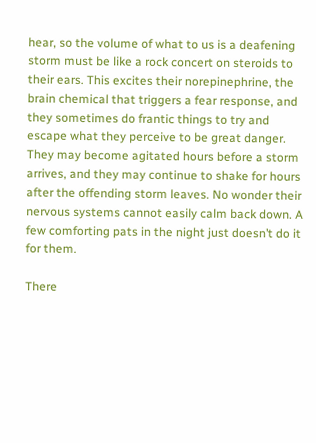hear, so the volume of what to us is a deafening storm must be like a rock concert on steroids to their ears. This excites their norepinephrine, the brain chemical that triggers a fear response, and they sometimes do frantic things to try and escape what they perceive to be great danger. They may become agitated hours before a storm arrives, and they may continue to shake for hours after the offending storm leaves. No wonder their nervous systems cannot easily calm back down. A few comforting pats in the night just doesn’t do it for them.

There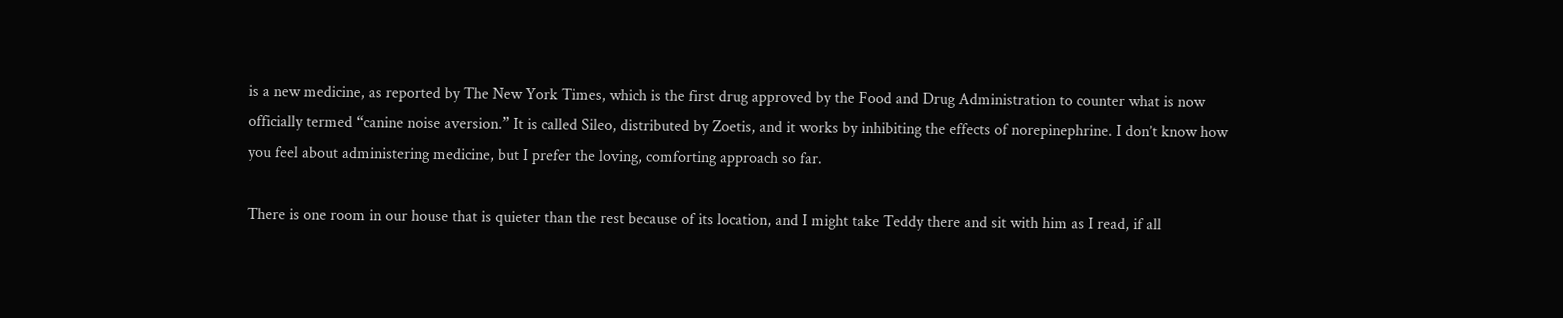is a new medicine, as reported by The New York Times, which is the first drug approved by the Food and Drug Administration to counter what is now officially termed “canine noise aversion.” It is called Sileo, distributed by Zoetis, and it works by inhibiting the effects of norepinephrine. I don’t know how you feel about administering medicine, but I prefer the loving, comforting approach so far.

There is one room in our house that is quieter than the rest because of its location, and I might take Teddy there and sit with him as I read, if all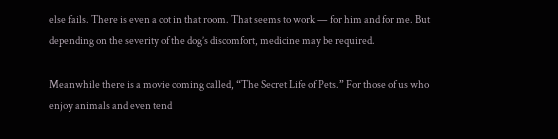else fails. There is even a cot in that room. That seems to work — for him and for me. But depending on the severity of the dog’s discomfort, medicine may be required.

Meanwhile there is a movie coming called, “The Secret Life of Pets.” For those of us who enjoy animals and even tend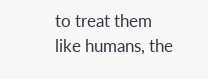to treat them like humans, the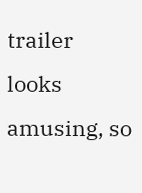trailer looks amusing, so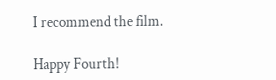I recommend the film.

Happy Fourth!